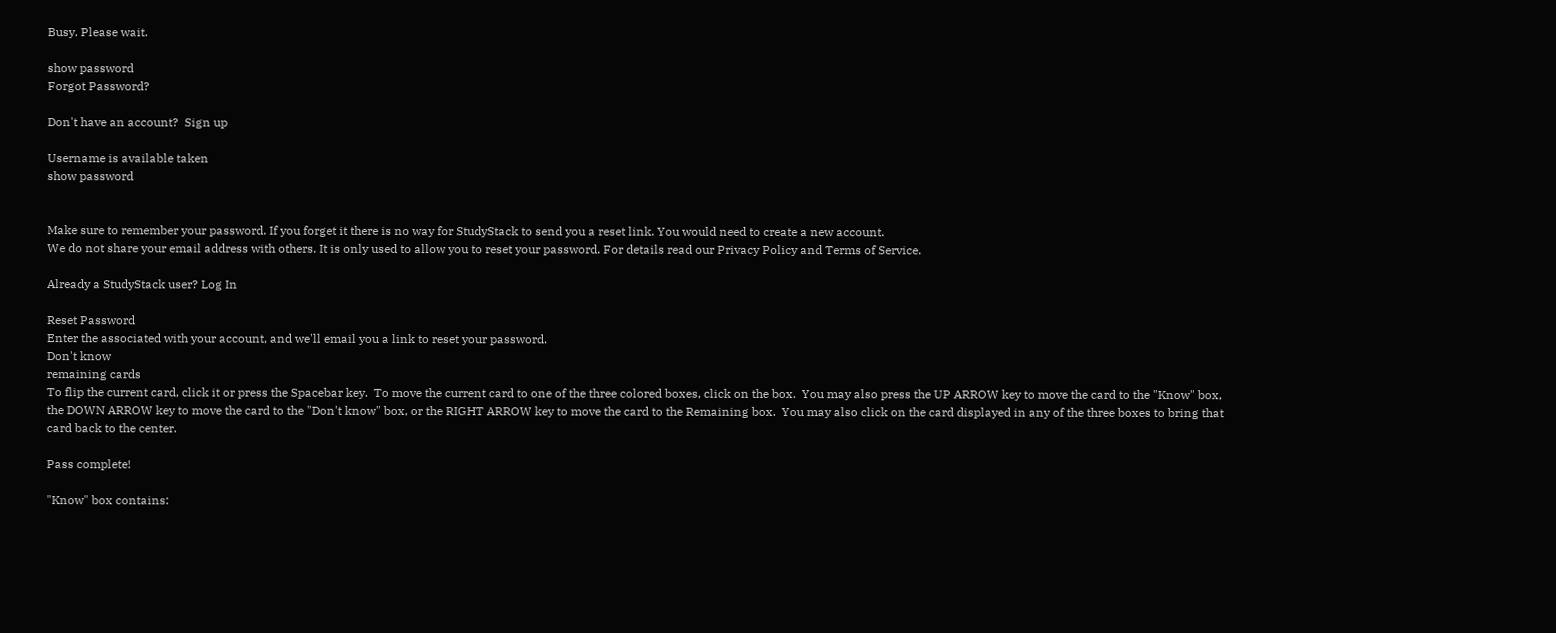Busy. Please wait.

show password
Forgot Password?

Don't have an account?  Sign up

Username is available taken
show password


Make sure to remember your password. If you forget it there is no way for StudyStack to send you a reset link. You would need to create a new account.
We do not share your email address with others. It is only used to allow you to reset your password. For details read our Privacy Policy and Terms of Service.

Already a StudyStack user? Log In

Reset Password
Enter the associated with your account, and we'll email you a link to reset your password.
Don't know
remaining cards
To flip the current card, click it or press the Spacebar key.  To move the current card to one of the three colored boxes, click on the box.  You may also press the UP ARROW key to move the card to the "Know" box, the DOWN ARROW key to move the card to the "Don't know" box, or the RIGHT ARROW key to move the card to the Remaining box.  You may also click on the card displayed in any of the three boxes to bring that card back to the center.

Pass complete!

"Know" box contains: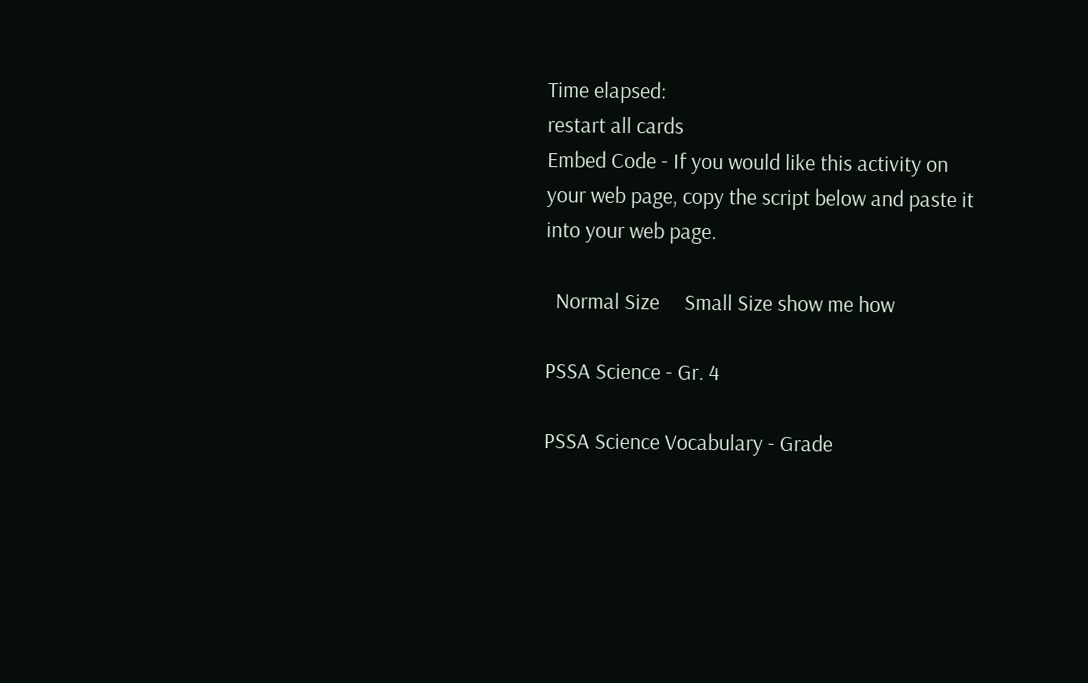Time elapsed:
restart all cards
Embed Code - If you would like this activity on your web page, copy the script below and paste it into your web page.

  Normal Size     Small Size show me how

PSSA Science - Gr. 4

PSSA Science Vocabulary - Grade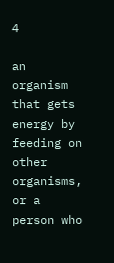4

an organism that gets energy by feeding on other organisms, or a person who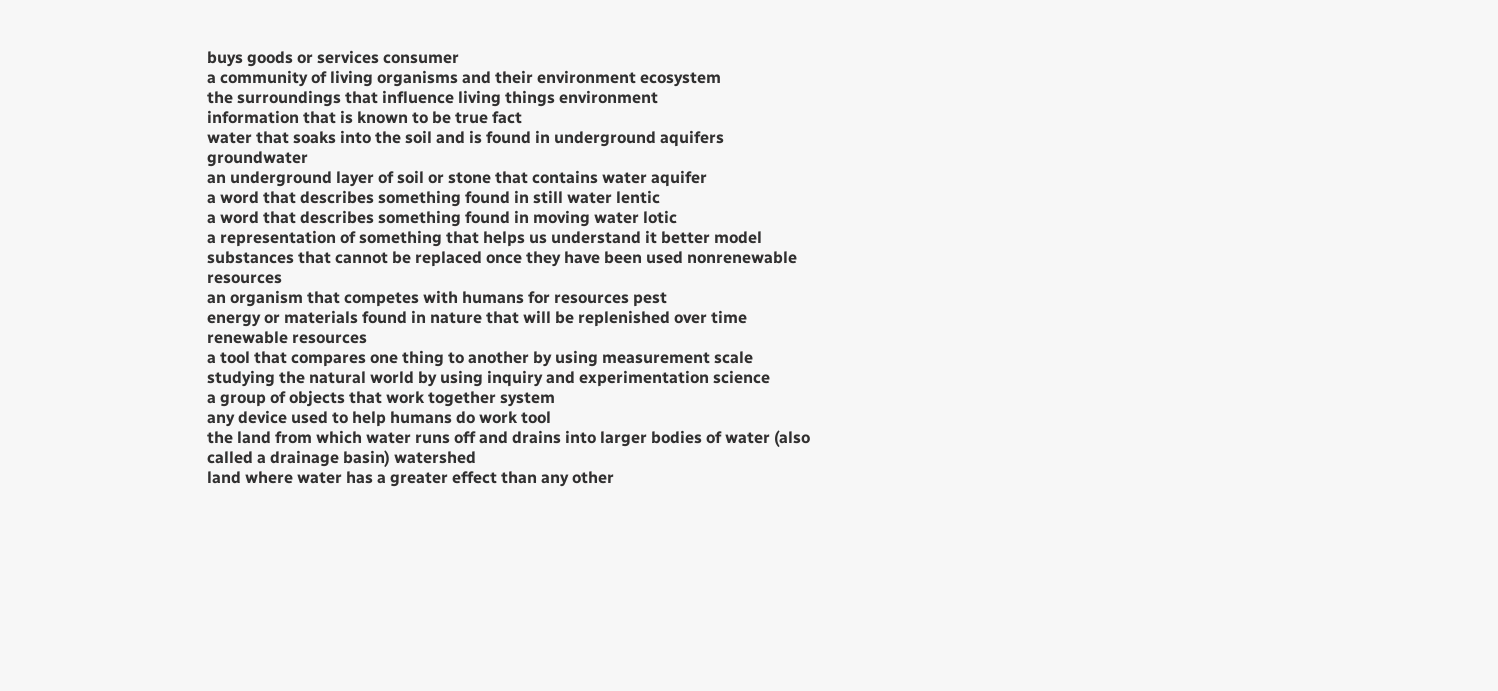buys goods or services consumer
a community of living organisms and their environment ecosystem
the surroundings that influence living things environment
information that is known to be true fact
water that soaks into the soil and is found in underground aquifers groundwater
an underground layer of soil or stone that contains water aquifer
a word that describes something found in still water lentic
a word that describes something found in moving water lotic
a representation of something that helps us understand it better model
substances that cannot be replaced once they have been used nonrenewable resources
an organism that competes with humans for resources pest
energy or materials found in nature that will be replenished over time renewable resources
a tool that compares one thing to another by using measurement scale
studying the natural world by using inquiry and experimentation science
a group of objects that work together system
any device used to help humans do work tool
the land from which water runs off and drains into larger bodies of water (also called a drainage basin) watershed
land where water has a greater effect than any other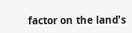factor on the land's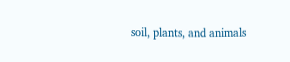soil, plants, and animals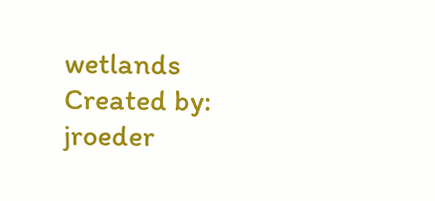wetlands
Created by: jroeder